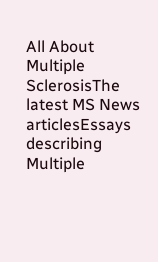All About Multiple SclerosisThe latest MS News articlesEssays describing Multiple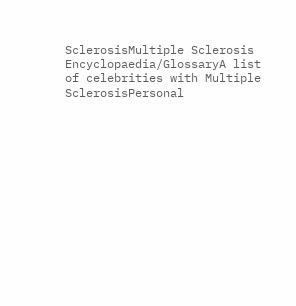SclerosisMultiple Sclerosis Encyclopaedia/GlossaryA list of celebrities with Multiple SclerosisPersonal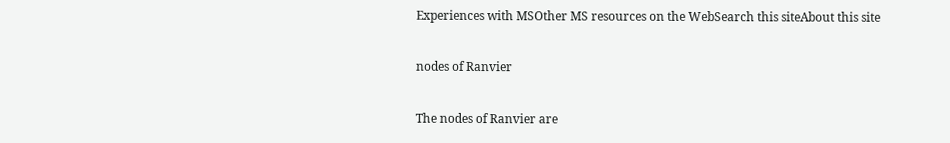Experiences with MSOther MS resources on the WebSearch this siteAbout this site

nodes of Ranvier

The nodes of Ranvier are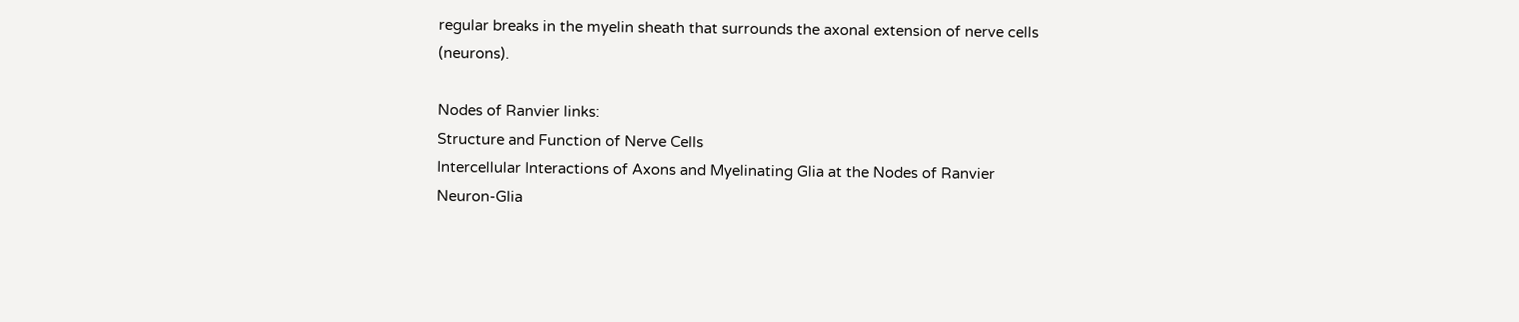regular breaks in the myelin sheath that surrounds the axonal extension of nerve cells (neurons).

Nodes of Ranvier links:
Structure and Function of Nerve Cells
Intercellular Interactions of Axons and Myelinating Glia at the Nodes of Ranvier
Neuron-Glia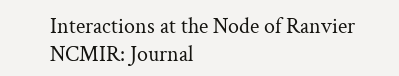Interactions at the Node of Ranvier
NCMIR: Journal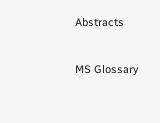Abstracts

MS Glossary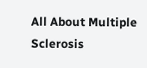All About Multiple Sclerosis